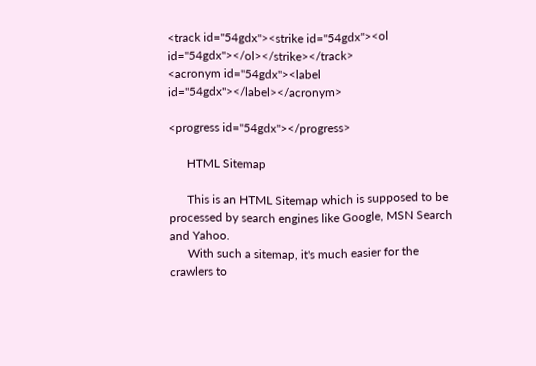<track id="54gdx"><strike id="54gdx"><ol id="54gdx"></ol></strike></track>
<acronym id="54gdx"><label id="54gdx"></label></acronym>

<progress id="54gdx"></progress>

      HTML Sitemap

      This is an HTML Sitemap which is supposed to be processed by search engines like Google, MSN Search and Yahoo.
      With such a sitemap, it's much easier for the crawlers to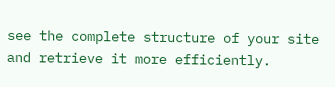see the complete structure of your site and retrieve it more efficiently.